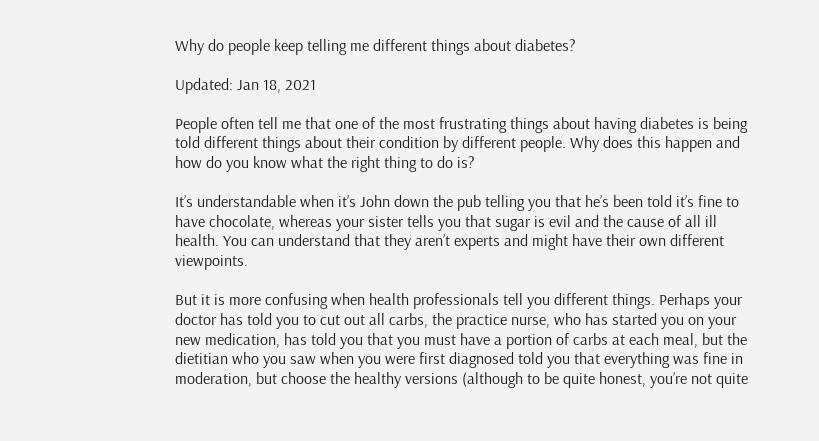Why do people keep telling me different things about diabetes?

Updated: Jan 18, 2021

People often tell me that one of the most frustrating things about having diabetes is being told different things about their condition by different people. Why does this happen and how do you know what the right thing to do is?

It’s understandable when it’s John down the pub telling you that he’s been told it’s fine to have chocolate, whereas your sister tells you that sugar is evil and the cause of all ill health. You can understand that they aren’t experts and might have their own different viewpoints.

But it is more confusing when health professionals tell you different things. Perhaps your doctor has told you to cut out all carbs, the practice nurse, who has started you on your new medication, has told you that you must have a portion of carbs at each meal, but the dietitian who you saw when you were first diagnosed told you that everything was fine in moderation, but choose the healthy versions (although to be quite honest, you’re not quite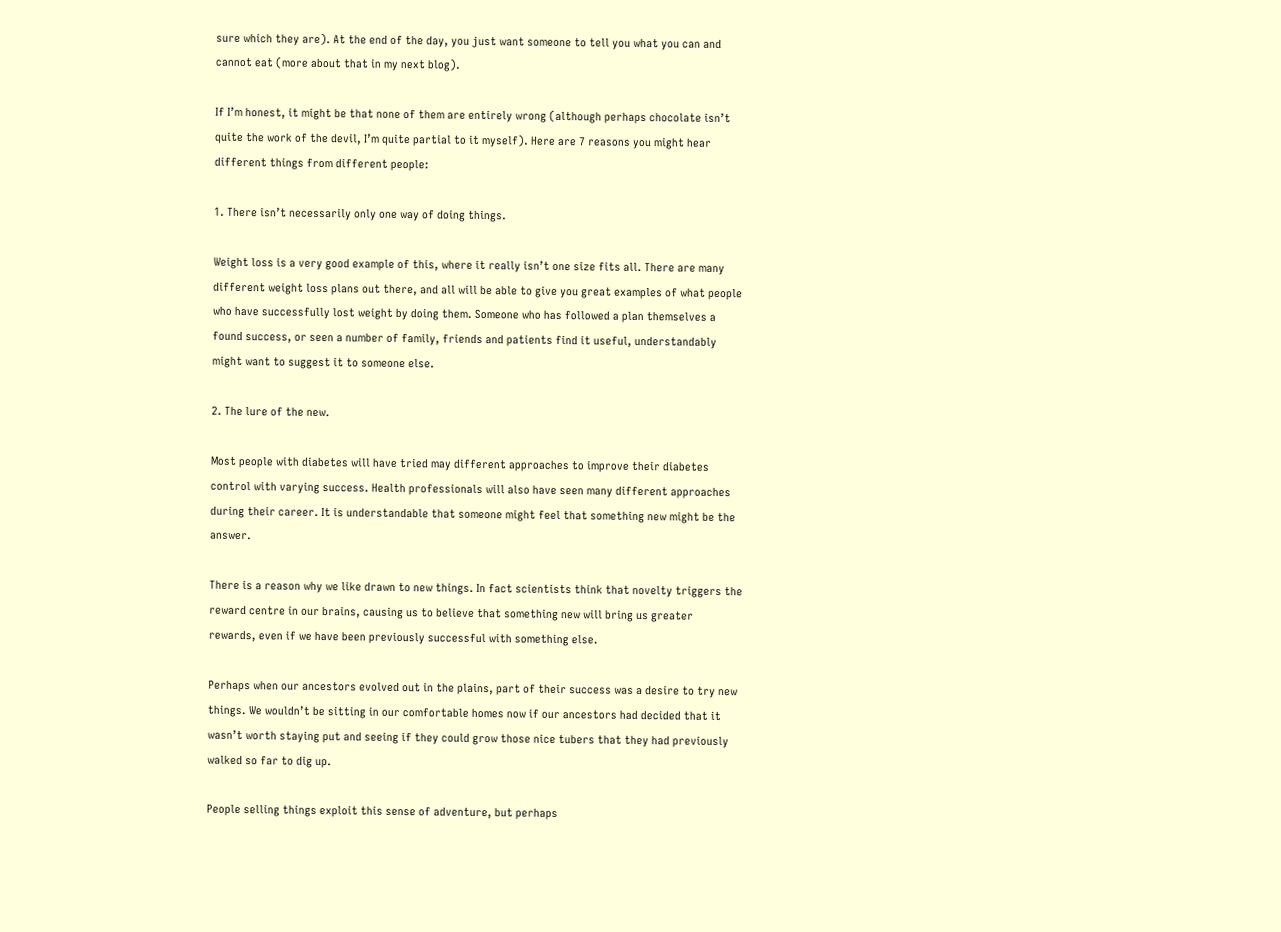sure which they are). At the end of the day, you just want someone to tell you what you can and cannot eat (more about that in my next blog).

If I’m honest, it might be that none of them are entirely wrong (although perhaps chocolate isn’t quite the work of the devil, I’m quite partial to it myself). Here are 7 reasons you might hear different things from different people:

1. There isn’t necessarily only one way of doing things.

Weight loss is a very good example of this, where it really isn’t one size fits all. There are many different weight loss plans out there, and all will be able to give you great examples of what people who have successfully lost weight by doing them. Someone who has followed a plan themselves a found success, or seen a number of family, friends and patients find it useful, understandably might want to suggest it to someone else.

2. The lure of the new.

Most people with diabetes will have tried may different approaches to improve their diabetes control with varying success. Health professionals will also have seen many different approaches during their career. It is understandable that someone might feel that something new might be the answer.

There is a reason why we like drawn to new things. In fact scientists think that novelty triggers the reward centre in our brains, causing us to believe that something new will bring us greater rewards, even if we have been previously successful with something else.

Perhaps when our ancestors evolved out in the plains, part of their success was a desire to try new things. We wouldn’t be sitting in our comfortable homes now if our ancestors had decided that it wasn’t worth staying put and seeing if they could grow those nice tubers that they had previously walked so far to dig up.

People selling things exploit this sense of adventure, but perhaps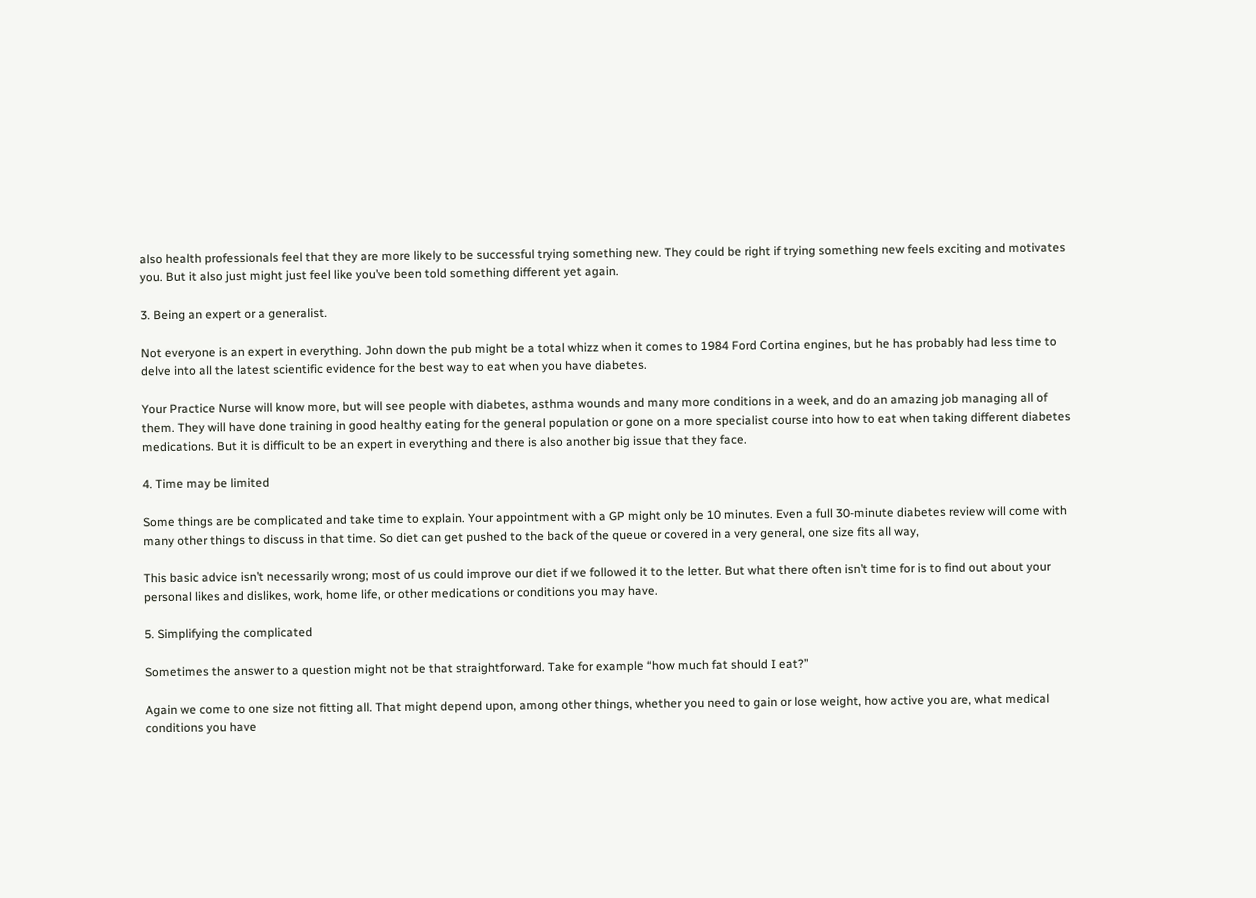also health professionals feel that they are more likely to be successful trying something new. They could be right if trying something new feels exciting and motivates you. But it also just might just feel like you’ve been told something different yet again.

3. Being an expert or a generalist.

Not everyone is an expert in everything. John down the pub might be a total whizz when it comes to 1984 Ford Cortina engines, but he has probably had less time to delve into all the latest scientific evidence for the best way to eat when you have diabetes.

Your Practice Nurse will know more, but will see people with diabetes, asthma wounds and many more conditions in a week, and do an amazing job managing all of them. They will have done training in good healthy eating for the general population or gone on a more specialist course into how to eat when taking different diabetes medications. But it is difficult to be an expert in everything and there is also another big issue that they face.

4. Time may be limited

Some things are be complicated and take time to explain. Your appointment with a GP might only be 10 minutes. Even a full 30-minute diabetes review will come with many other things to discuss in that time. So diet can get pushed to the back of the queue or covered in a very general, one size fits all way,

This basic advice isn’t necessarily wrong; most of us could improve our diet if we followed it to the letter. But what there often isn’t time for is to find out about your personal likes and dislikes, work, home life, or other medications or conditions you may have.

5. Simplifying the complicated

Sometimes the answer to a question might not be that straightforward. Take for example “how much fat should I eat?”

Again we come to one size not fitting all. That might depend upon, among other things, whether you need to gain or lose weight, how active you are, what medical conditions you have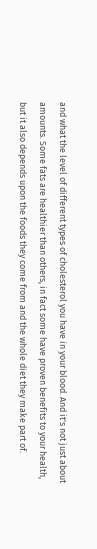and what the level of different types of cholesterol you have in your blood. And it's not just about amounts. Some fats are healthier than others, in fact some have proven benefits to your health, but it also depends upon the foods they come from and the whole diet they make part of.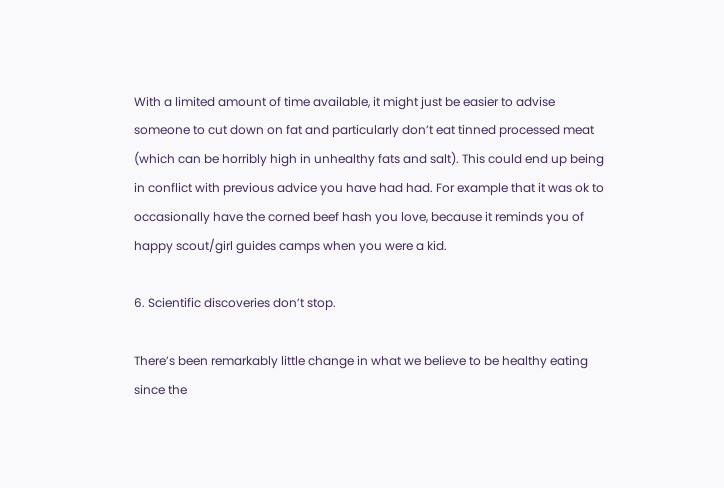With a limited amount of time available, it might just be easier to advise someone to cut down on fat and particularly don’t eat tinned processed meat (which can be horribly high in unhealthy fats and salt). This could end up being in conflict with previous advice you have had had. For example that it was ok to occasionally have the corned beef hash you love, because it reminds you of happy scout/girl guides camps when you were a kid.

6. Scientific discoveries don’t stop.

There’s been remarkably little change in what we believe to be healthy eating since the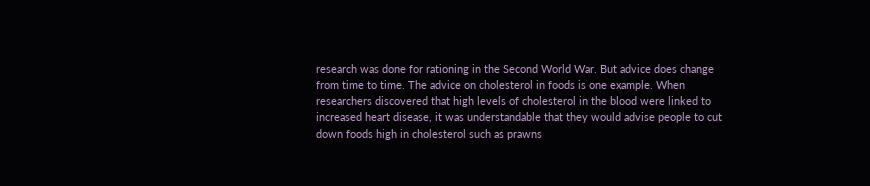research was done for rationing in the Second World War. But advice does change from time to time. The advice on cholesterol in foods is one example. When researchers discovered that high levels of cholesterol in the blood were linked to increased heart disease, it was understandable that they would advise people to cut down foods high in cholesterol such as prawns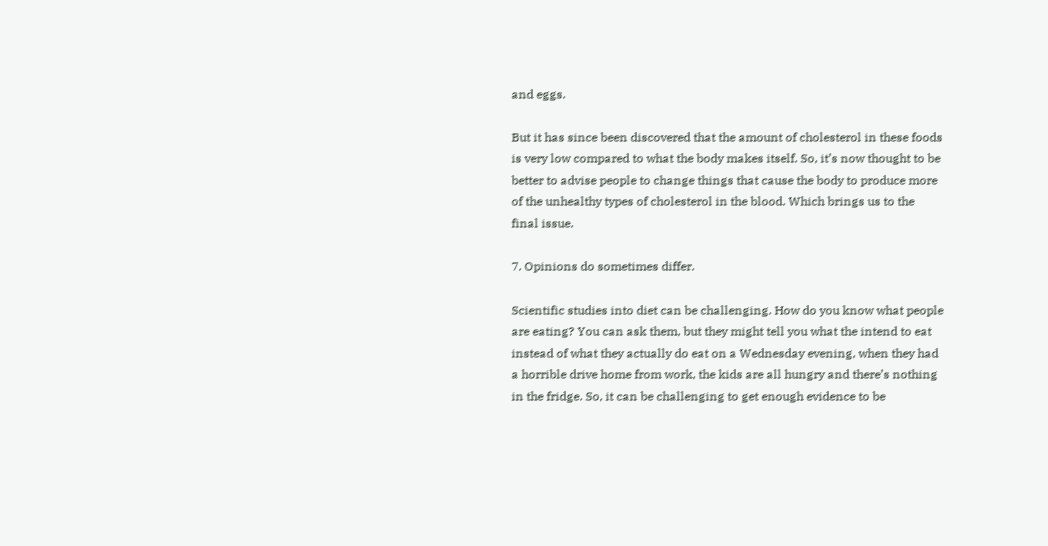and eggs.

But it has since been discovered that the amount of cholesterol in these foods is very low compared to what the body makes itself. So, it’s now thought to be better to advise people to change things that cause the body to produce more of the unhealthy types of cholesterol in the blood. Which brings us to the final issue.

7. Opinions do sometimes differ.

Scientific studies into diet can be challenging. How do you know what people are eating? You can ask them, but they might tell you what the intend to eat instead of what they actually do eat on a Wednesday evening, when they had a horrible drive home from work, the kids are all hungry and there’s nothing in the fridge. So, it can be challenging to get enough evidence to be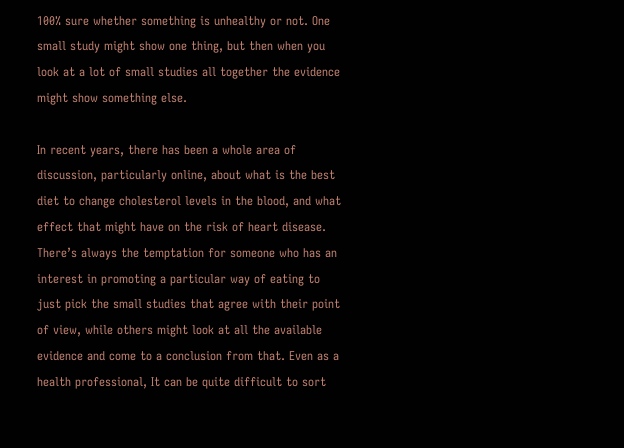100% sure whether something is unhealthy or not. One small study might show one thing, but then when you look at a lot of small studies all together the evidence might show something else.

In recent years, there has been a whole area of discussion, particularly online, about what is the best diet to change cholesterol levels in the blood, and what effect that might have on the risk of heart disease. There’s always the temptation for someone who has an interest in promoting a particular way of eating to just pick the small studies that agree with their point of view, while others might look at all the available evidence and come to a conclusion from that. Even as a health professional, It can be quite difficult to sort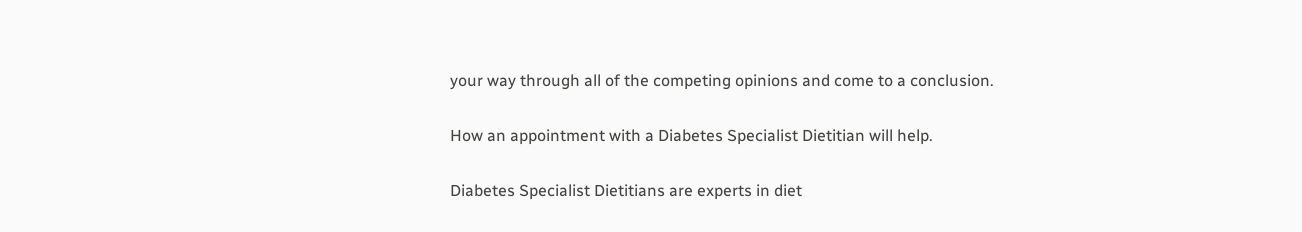your way through all of the competing opinions and come to a conclusion.

How an appointment with a Diabetes Specialist Dietitian will help.

Diabetes Specialist Dietitians are experts in diet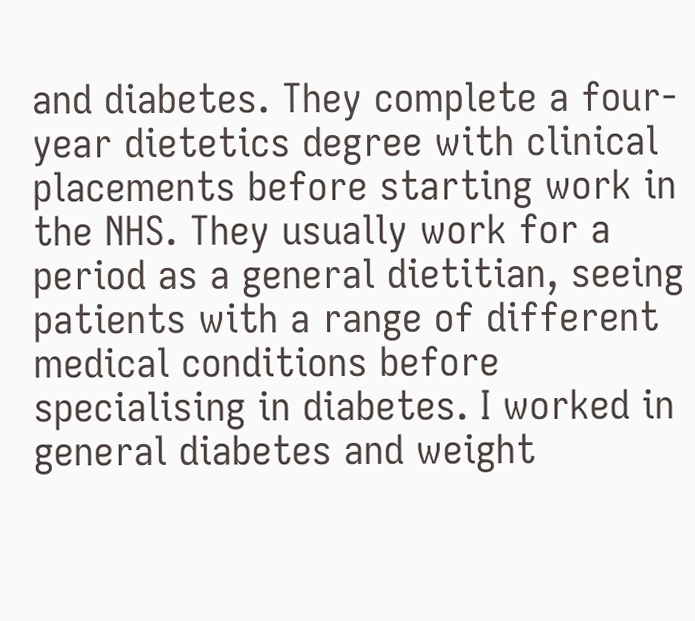and diabetes. They complete a four-year dietetics degree with clinical placements before starting work in the NHS. They usually work for a period as a general dietitian, seeing patients with a range of different medical conditions before specialising in diabetes. I worked in general diabetes and weight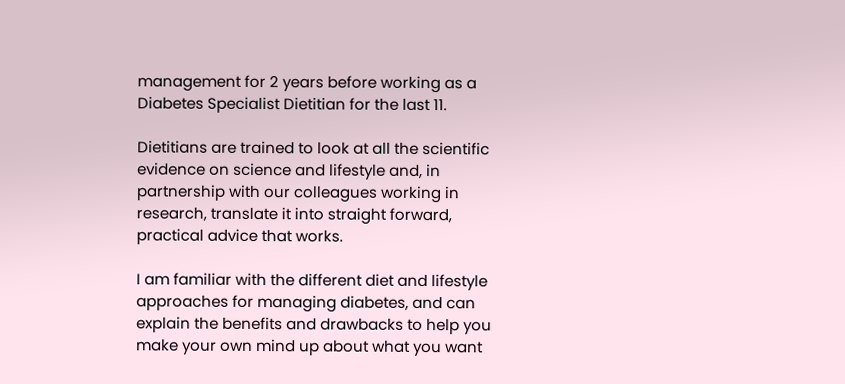management for 2 years before working as a Diabetes Specialist Dietitian for the last 11.

Dietitians are trained to look at all the scientific evidence on science and lifestyle and, in partnership with our colleagues working in research, translate it into straight forward, practical advice that works.

I am familiar with the different diet and lifestyle approaches for managing diabetes, and can explain the benefits and drawbacks to help you make your own mind up about what you want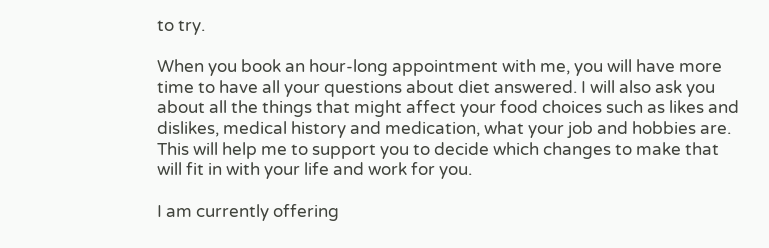to try.

When you book an hour-long appointment with me, you will have more time to have all your questions about diet answered. I will also ask you about all the things that might affect your food choices such as likes and dislikes, medical history and medication, what your job and hobbies are. This will help me to support you to decide which changes to make that will fit in with your life and work for you.

I am currently offering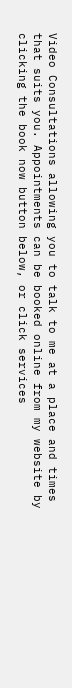Video Consultations allowing you to talk to me at a place and times that suits you. Appointments can be booked online from my website by clicking the book now button below, or click services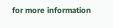for more information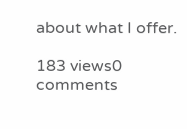about what I offer.

183 views0 comments